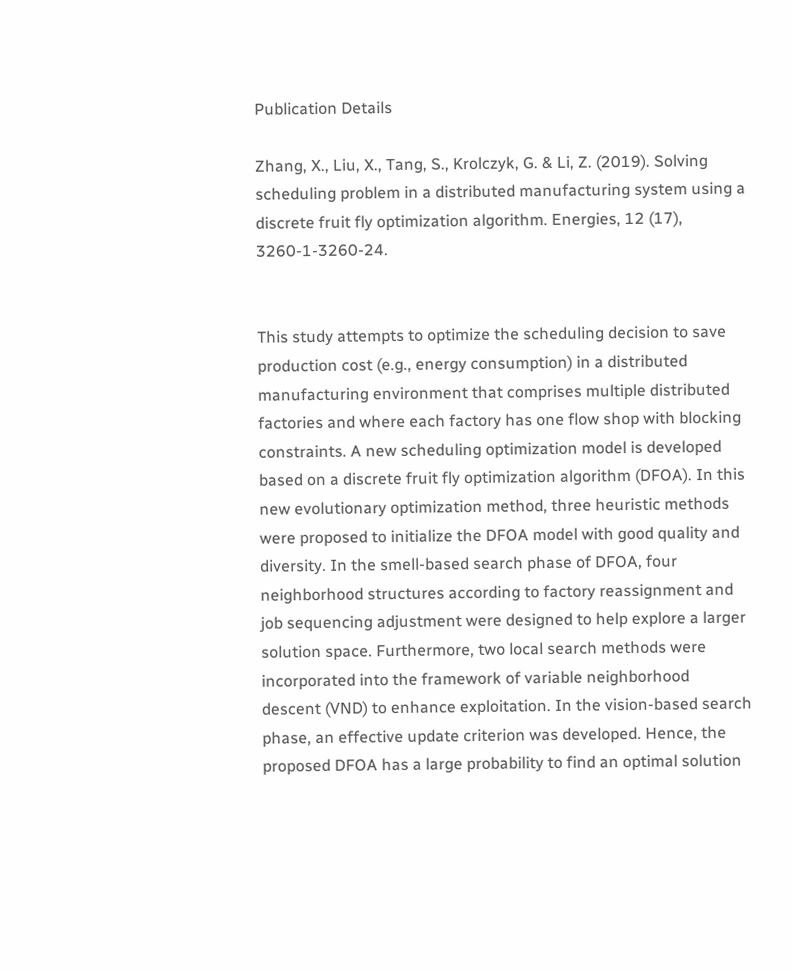Publication Details

Zhang, X., Liu, X., Tang, S., Krolczyk, G. & Li, Z. (2019). Solving scheduling problem in a distributed manufacturing system using a discrete fruit fly optimization algorithm. Energies, 12 (17), 3260-1-3260-24.


This study attempts to optimize the scheduling decision to save production cost (e.g., energy consumption) in a distributed manufacturing environment that comprises multiple distributed factories and where each factory has one flow shop with blocking constraints. A new scheduling optimization model is developed based on a discrete fruit fly optimization algorithm (DFOA). In this new evolutionary optimization method, three heuristic methods were proposed to initialize the DFOA model with good quality and diversity. In the smell‐based search phase of DFOA, four neighborhood structures according to factory reassignment and job sequencing adjustment were designed to help explore a larger solution space. Furthermore, two local search methods were incorporated into the framework of variable neighborhood descent (VND) to enhance exploitation. In the vision‐based search phase, an effective update criterion was developed. Hence, the proposed DFOA has a large probability to find an optimal solution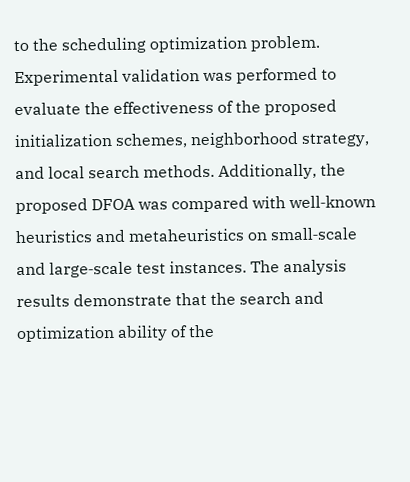to the scheduling optimization problem. Experimental validation was performed to evaluate the effectiveness of the proposed initialization schemes, neighborhood strategy, and local search methods. Additionally, the proposed DFOA was compared with well‐known heuristics and metaheuristics on small‐scale and large‐scale test instances. The analysis results demonstrate that the search and optimization ability of the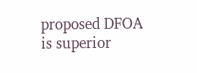proposed DFOA is superior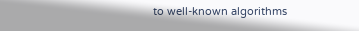to well‐known algorithms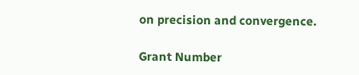on precision and convergence.

Grant Number